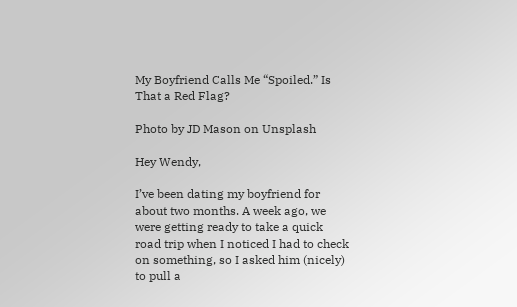My Boyfriend Calls Me “Spoiled.” Is That a Red Flag?

Photo by JD Mason on Unsplash

Hey Wendy,

I’ve been dating my boyfriend for about two months. A week ago, we were getting ready to take a quick road trip when I noticed I had to check on something, so I asked him (nicely) to pull a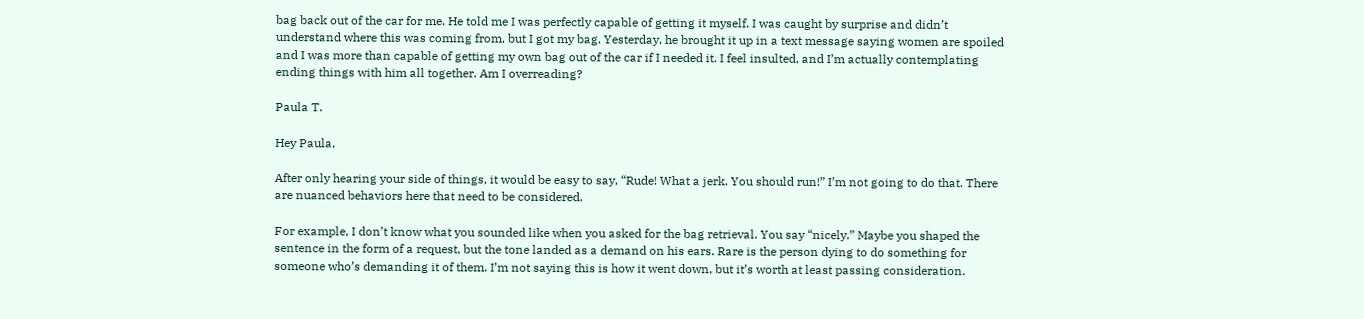bag back out of the car for me. He told me I was perfectly capable of getting it myself. I was caught by surprise and didn’t understand where this was coming from, but I got my bag. Yesterday, he brought it up in a text message saying women are spoiled and I was more than capable of getting my own bag out of the car if I needed it. I feel insulted, and I’m actually contemplating ending things with him all together. Am I overreading?

Paula T.

Hey Paula,

After only hearing your side of things, it would be easy to say, “Rude! What a jerk. You should run!” I’m not going to do that. There are nuanced behaviors here that need to be considered.

For example, I don’t know what you sounded like when you asked for the bag retrieval. You say “nicely.” Maybe you shaped the sentence in the form of a request, but the tone landed as a demand on his ears. Rare is the person dying to do something for someone who’s demanding it of them. I’m not saying this is how it went down, but it’s worth at least passing consideration.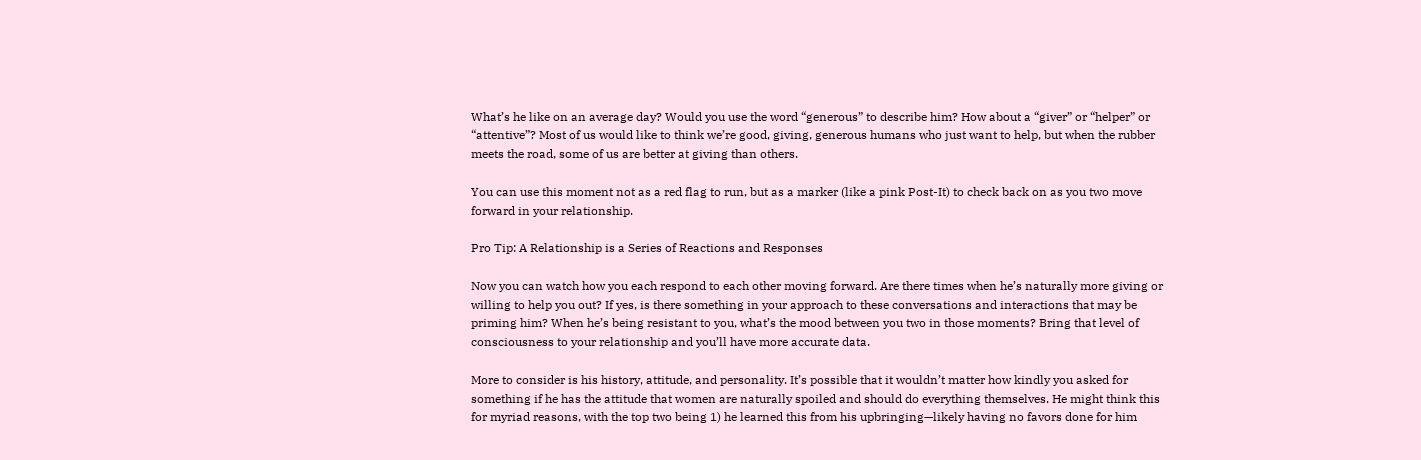What’s he like on an average day? Would you use the word “generous” to describe him? How about a “giver” or “helper” or “attentive”? Most of us would like to think we’re good, giving, generous humans who just want to help, but when the rubber meets the road, some of us are better at giving than others.

You can use this moment not as a red flag to run, but as a marker (like a pink Post-It) to check back on as you two move forward in your relationship.

Pro Tip: A Relationship is a Series of Reactions and Responses

Now you can watch how you each respond to each other moving forward. Are there times when he’s naturally more giving or willing to help you out? If yes, is there something in your approach to these conversations and interactions that may be priming him? When he’s being resistant to you, what’s the mood between you two in those moments? Bring that level of consciousness to your relationship and you’ll have more accurate data.

More to consider is his history, attitude, and personality. It’s possible that it wouldn’t matter how kindly you asked for something if he has the attitude that women are naturally spoiled and should do everything themselves. He might think this for myriad reasons, with the top two being 1) he learned this from his upbringing—likely having no favors done for him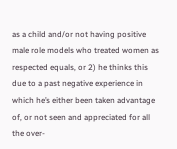as a child and/or not having positive male role models who treated women as respected equals, or 2) he thinks this due to a past negative experience in which he’s either been taken advantage of, or not seen and appreciated for all the over-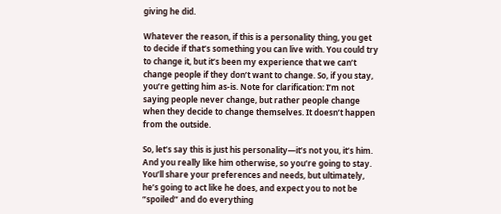giving he did.

Whatever the reason, if this is a personality thing, you get to decide if that’s something you can live with. You could try to change it, but it’s been my experience that we can’t change people if they don’t want to change. So, if you stay, you’re getting him as-is. Note for clarification: I’m not saying people never change, but rather people change when they decide to change themselves. It doesn’t happen from the outside.

So, let’s say this is just his personality—it’s not you, it’s him. And you really like him otherwise, so you’re going to stay. You’ll share your preferences and needs, but ultimately, he’s going to act like he does, and expect you to not be “spoiled” and do everything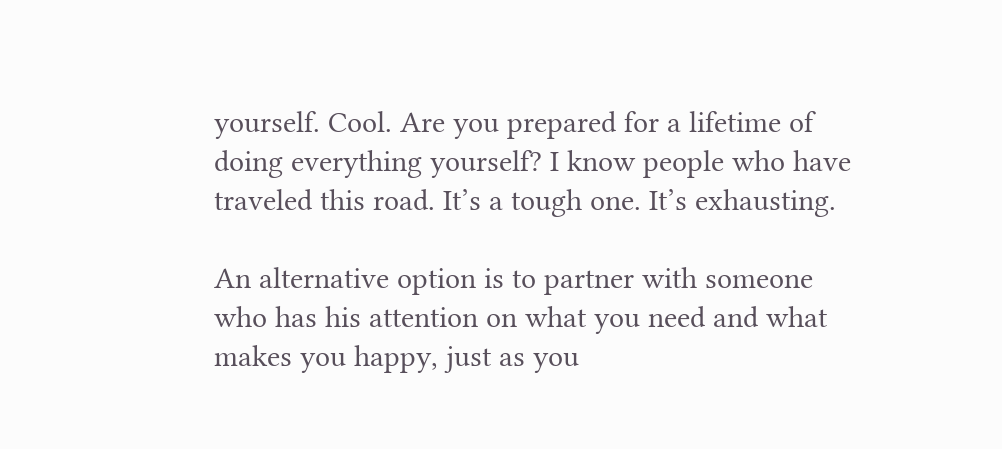yourself. Cool. Are you prepared for a lifetime of doing everything yourself? I know people who have traveled this road. It’s a tough one. It’s exhausting.

An alternative option is to partner with someone who has his attention on what you need and what makes you happy, just as you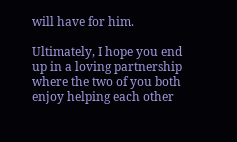will have for him.

Ultimately, I hope you end up in a loving partnership where the two of you both enjoy helping each other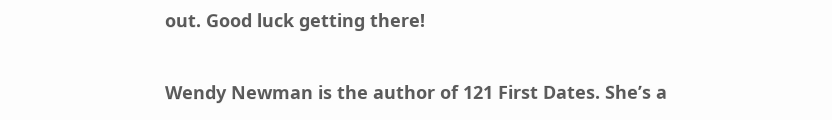out. Good luck getting there!

Wendy Newman is the author of 121 First Dates. She’s a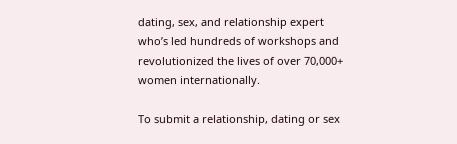dating, sex, and relationship expert who’s led hundreds of workshops and revolutionized the lives of over 70,000+ women internationally.

To submit a relationship, dating or sex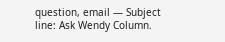question, email — Subject line: Ask Wendy Column.